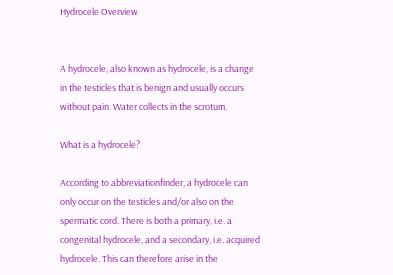Hydrocele Overview


A hydrocele, also known as hydrocele, is a change in the testicles that is benign and usually occurs without pain. Water collects in the scrotum.

What is a hydrocele?

According to abbreviationfinder, a hydrocele can only occur on the testicles and/or also on the spermatic cord. There is both a primary, i.e. a congenital hydrocele, and a secondary, i.e. acquired hydrocele. This can therefore arise in the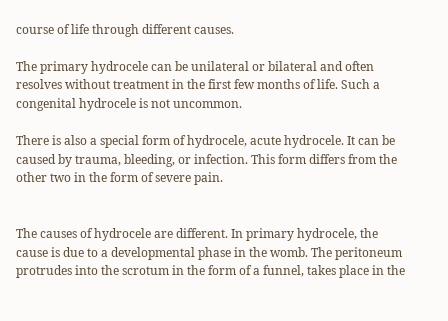course of life through different causes.

The primary hydrocele can be unilateral or bilateral and often resolves without treatment in the first few months of life. Such a congenital hydrocele is not uncommon.

There is also a special form of hydrocele, acute hydrocele. It can be caused by trauma, bleeding, or infection. This form differs from the other two in the form of severe pain.


The causes of hydrocele are different. In primary hydrocele, the cause is due to a developmental phase in the womb. The peritoneum protrudes into the scrotum in the form of a funnel, takes place in the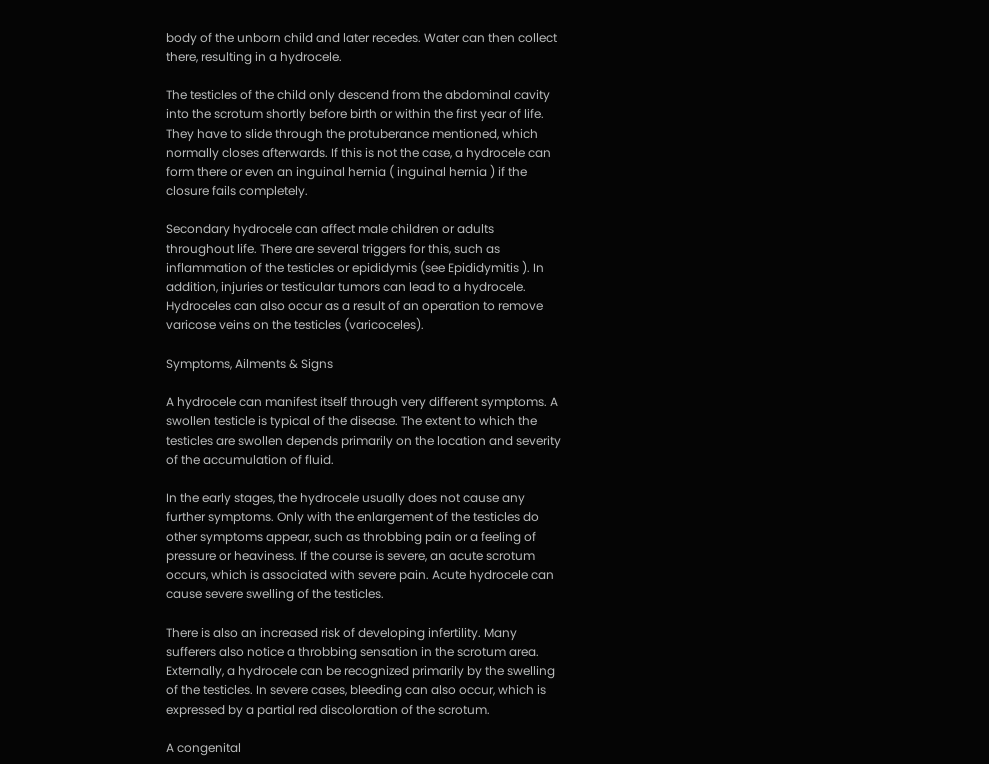body of the unborn child and later recedes. Water can then collect there, resulting in a hydrocele.

The testicles of the child only descend from the abdominal cavity into the scrotum shortly before birth or within the first year of life. They have to slide through the protuberance mentioned, which normally closes afterwards. If this is not the case, a hydrocele can form there or even an inguinal hernia ( inguinal hernia ) if the closure fails completely.

Secondary hydrocele can affect male children or adults throughout life. There are several triggers for this, such as inflammation of the testicles or epididymis (see Epididymitis ). In addition, injuries or testicular tumors can lead to a hydrocele. Hydroceles can also occur as a result of an operation to remove varicose veins on the testicles (varicoceles).

Symptoms, Ailments & Signs

A hydrocele can manifest itself through very different symptoms. A swollen testicle is typical of the disease. The extent to which the testicles are swollen depends primarily on the location and severity of the accumulation of fluid.

In the early stages, the hydrocele usually does not cause any further symptoms. Only with the enlargement of the testicles do other symptoms appear, such as throbbing pain or a feeling of pressure or heaviness. If the course is severe, an acute scrotum occurs, which is associated with severe pain. Acute hydrocele can cause severe swelling of the testicles.

There is also an increased risk of developing infertility. Many sufferers also notice a throbbing sensation in the scrotum area. Externally, a hydrocele can be recognized primarily by the swelling of the testicles. In severe cases, bleeding can also occur, which is expressed by a partial red discoloration of the scrotum.

A congenital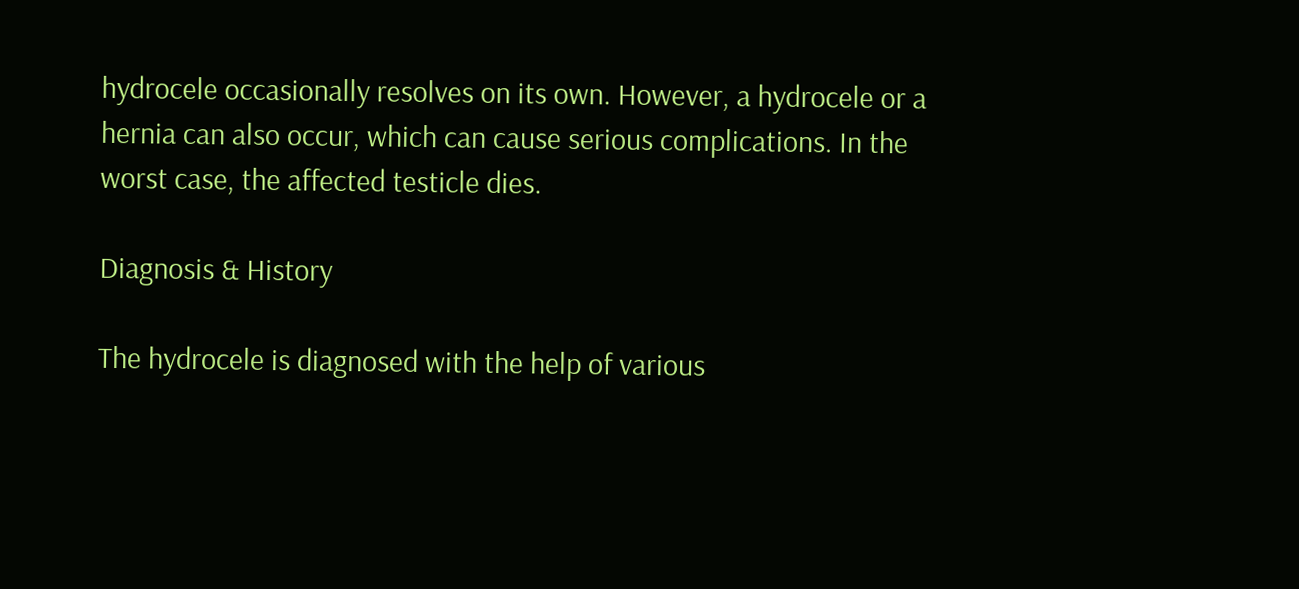hydrocele occasionally resolves on its own. However, a hydrocele or a hernia can also occur, which can cause serious complications. In the worst case, the affected testicle dies.

Diagnosis & History

The hydrocele is diagnosed with the help of various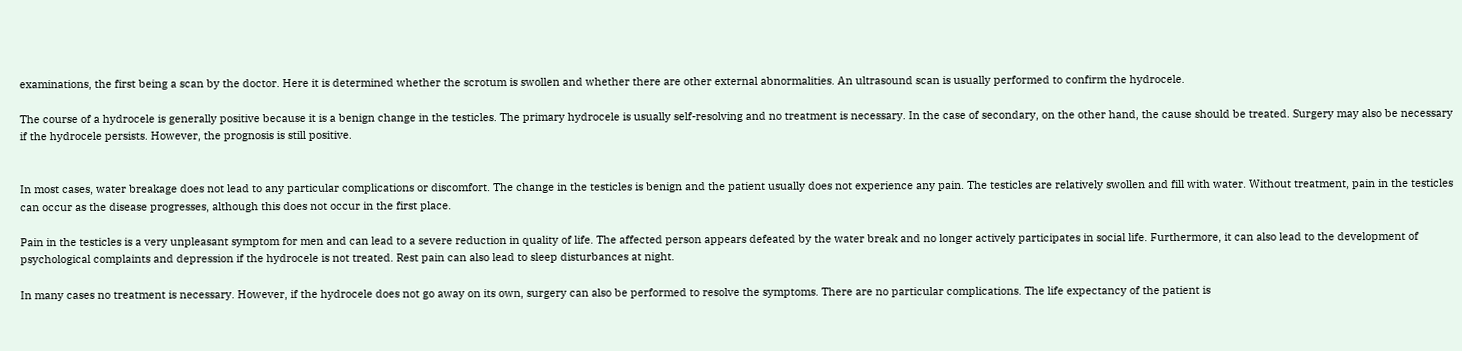examinations, the first being a scan by the doctor. Here it is determined whether the scrotum is swollen and whether there are other external abnormalities. An ultrasound scan is usually performed to confirm the hydrocele.

The course of a hydrocele is generally positive because it is a benign change in the testicles. The primary hydrocele is usually self-resolving and no treatment is necessary. In the case of secondary, on the other hand, the cause should be treated. Surgery may also be necessary if the hydrocele persists. However, the prognosis is still positive.


In most cases, water breakage does not lead to any particular complications or discomfort. The change in the testicles is benign and the patient usually does not experience any pain. The testicles are relatively swollen and fill with water. Without treatment, pain in the testicles can occur as the disease progresses, although this does not occur in the first place.

Pain in the testicles is a very unpleasant symptom for men and can lead to a severe reduction in quality of life. The affected person appears defeated by the water break and no longer actively participates in social life. Furthermore, it can also lead to the development of psychological complaints and depression if the hydrocele is not treated. Rest pain can also lead to sleep disturbances at night.

In many cases no treatment is necessary. However, if the hydrocele does not go away on its own, surgery can also be performed to resolve the symptoms. There are no particular complications. The life expectancy of the patient is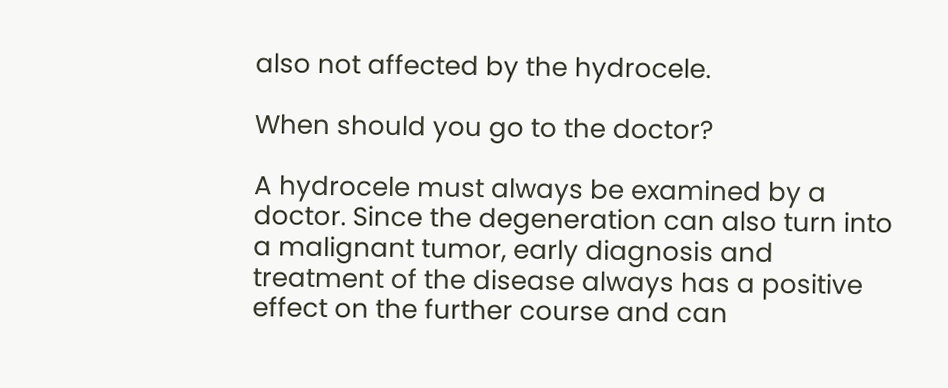also not affected by the hydrocele.

When should you go to the doctor?

A hydrocele must always be examined by a doctor. Since the degeneration can also turn into a malignant tumor, early diagnosis and treatment of the disease always has a positive effect on the further course and can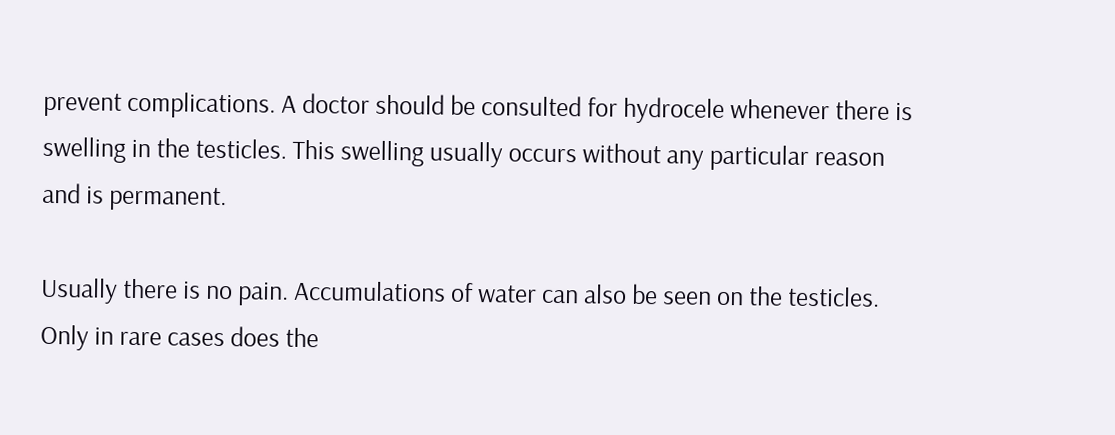prevent complications. A doctor should be consulted for hydrocele whenever there is swelling in the testicles. This swelling usually occurs without any particular reason and is permanent.

Usually there is no pain. Accumulations of water can also be seen on the testicles. Only in rare cases does the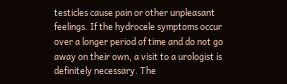testicles cause pain or other unpleasant feelings. If the hydrocele symptoms occur over a longer period of time and do not go away on their own, a visit to a urologist is definitely necessary. The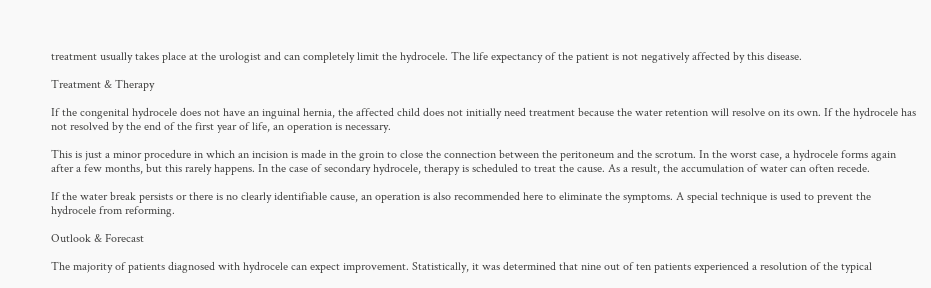treatment usually takes place at the urologist and can completely limit the hydrocele. The life expectancy of the patient is not negatively affected by this disease.

Treatment & Therapy

If the congenital hydrocele does not have an inguinal hernia, the affected child does not initially need treatment because the water retention will resolve on its own. If the hydrocele has not resolved by the end of the first year of life, an operation is necessary.

This is just a minor procedure in which an incision is made in the groin to close the connection between the peritoneum and the scrotum. In the worst case, a hydrocele forms again after a few months, but this rarely happens. In the case of secondary hydrocele, therapy is scheduled to treat the cause. As a result, the accumulation of water can often recede.

If the water break persists or there is no clearly identifiable cause, an operation is also recommended here to eliminate the symptoms. A special technique is used to prevent the hydrocele from reforming.

Outlook & Forecast

The majority of patients diagnosed with hydrocele can expect improvement. Statistically, it was determined that nine out of ten patients experienced a resolution of the typical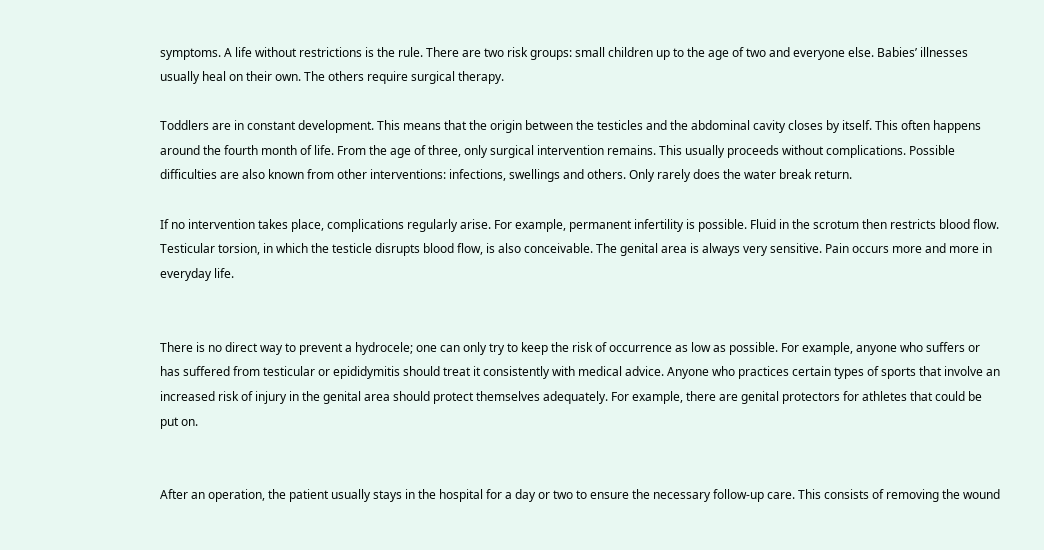symptoms. A life without restrictions is the rule. There are two risk groups: small children up to the age of two and everyone else. Babies’ illnesses usually heal on their own. The others require surgical therapy.

Toddlers are in constant development. This means that the origin between the testicles and the abdominal cavity closes by itself. This often happens around the fourth month of life. From the age of three, only surgical intervention remains. This usually proceeds without complications. Possible difficulties are also known from other interventions: infections, swellings and others. Only rarely does the water break return.

If no intervention takes place, complications regularly arise. For example, permanent infertility is possible. Fluid in the scrotum then restricts blood flow. Testicular torsion, in which the testicle disrupts blood flow, is also conceivable. The genital area is always very sensitive. Pain occurs more and more in everyday life.


There is no direct way to prevent a hydrocele; one can only try to keep the risk of occurrence as low as possible. For example, anyone who suffers or has suffered from testicular or epididymitis should treat it consistently with medical advice. Anyone who practices certain types of sports that involve an increased risk of injury in the genital area should protect themselves adequately. For example, there are genital protectors for athletes that could be put on.


After an operation, the patient usually stays in the hospital for a day or two to ensure the necessary follow-up care. This consists of removing the wound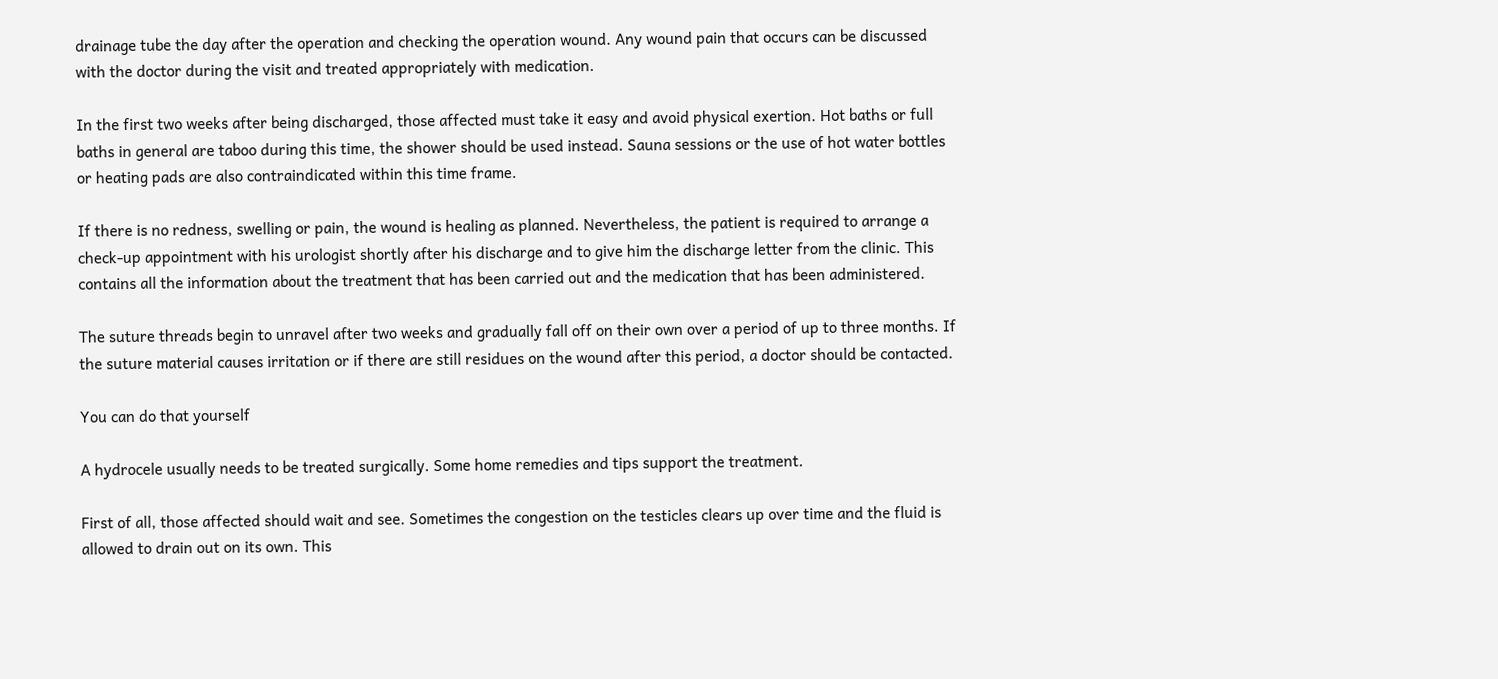drainage tube the day after the operation and checking the operation wound. Any wound pain that occurs can be discussed with the doctor during the visit and treated appropriately with medication.

In the first two weeks after being discharged, those affected must take it easy and avoid physical exertion. Hot baths or full baths in general are taboo during this time, the shower should be used instead. Sauna sessions or the use of hot water bottles or heating pads are also contraindicated within this time frame.

If there is no redness, swelling or pain, the wound is healing as planned. Nevertheless, the patient is required to arrange a check-up appointment with his urologist shortly after his discharge and to give him the discharge letter from the clinic. This contains all the information about the treatment that has been carried out and the medication that has been administered.

The suture threads begin to unravel after two weeks and gradually fall off on their own over a period of up to three months. If the suture material causes irritation or if there are still residues on the wound after this period, a doctor should be contacted.

You can do that yourself

A hydrocele usually needs to be treated surgically. Some home remedies and tips support the treatment.

First of all, those affected should wait and see. Sometimes the congestion on the testicles clears up over time and the fluid is allowed to drain out on its own. This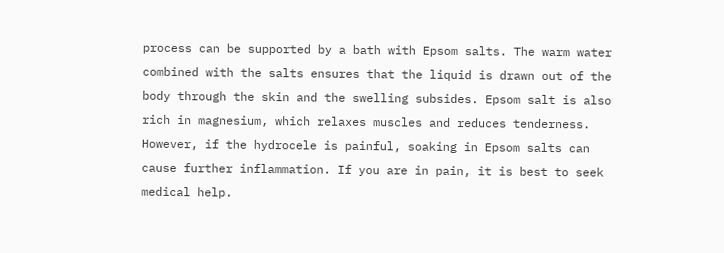process can be supported by a bath with Epsom salts. The warm water combined with the salts ensures that the liquid is drawn out of the body through the skin and the swelling subsides. Epsom salt is also rich in magnesium, which relaxes muscles and reduces tenderness. However, if the hydrocele is painful, soaking in Epsom salts can cause further inflammation. If you are in pain, it is best to seek medical help.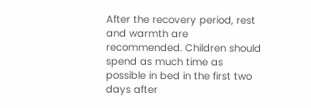After the recovery period, rest and warmth are recommended. Children should spend as much time as possible in bed in the first two days after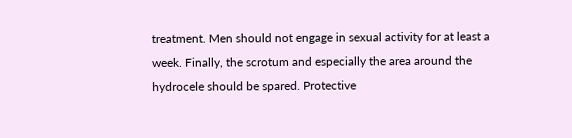treatment. Men should not engage in sexual activity for at least a week. Finally, the scrotum and especially the area around the hydrocele should be spared. Protective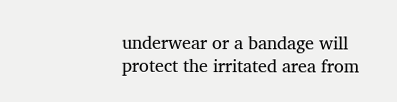underwear or a bandage will protect the irritated area from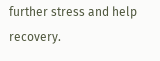further stress and help recovery.